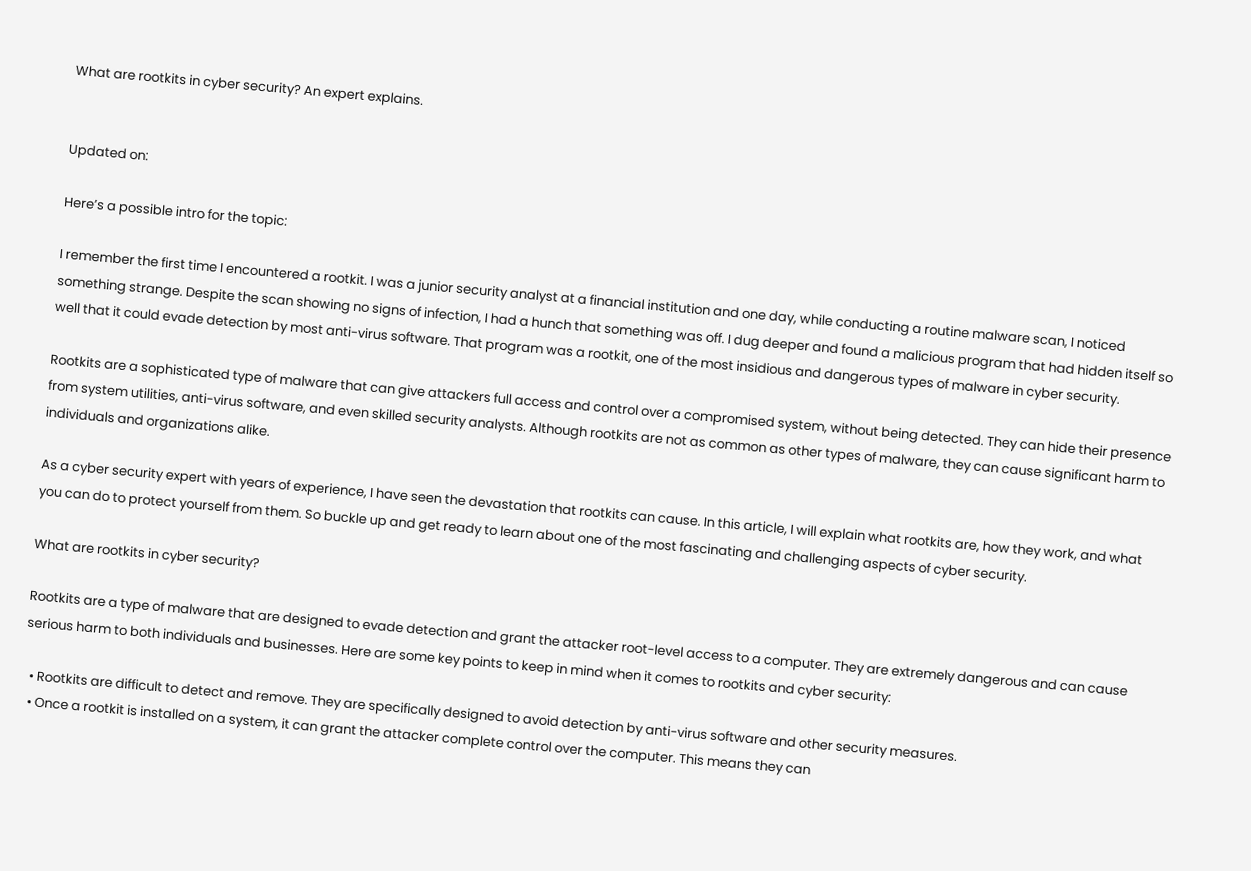What are rootkits in cyber security? An expert explains.


Updated on:

Here’s a possible intro for the topic:

I remember the first time I encountered a rootkit. I was a junior security analyst at a financial institution and one day, while conducting a routine malware scan, I noticed something strange. Despite the scan showing no signs of infection, I had a hunch that something was off. I dug deeper and found a malicious program that had hidden itself so well that it could evade detection by most anti-virus software. That program was a rootkit, one of the most insidious and dangerous types of malware in cyber security.

Rootkits are a sophisticated type of malware that can give attackers full access and control over a compromised system, without being detected. They can hide their presence from system utilities, anti-virus software, and even skilled security analysts. Although rootkits are not as common as other types of malware, they can cause significant harm to individuals and organizations alike.

As a cyber security expert with years of experience, I have seen the devastation that rootkits can cause. In this article, I will explain what rootkits are, how they work, and what you can do to protect yourself from them. So buckle up and get ready to learn about one of the most fascinating and challenging aspects of cyber security.

What are rootkits in cyber security?

Rootkits are a type of malware that are designed to evade detection and grant the attacker root-level access to a computer. They are extremely dangerous and can cause serious harm to both individuals and businesses. Here are some key points to keep in mind when it comes to rootkits and cyber security:

  • Rootkits are difficult to detect and remove. They are specifically designed to avoid detection by anti-virus software and other security measures.
  • Once a rootkit is installed on a system, it can grant the attacker complete control over the computer. This means they can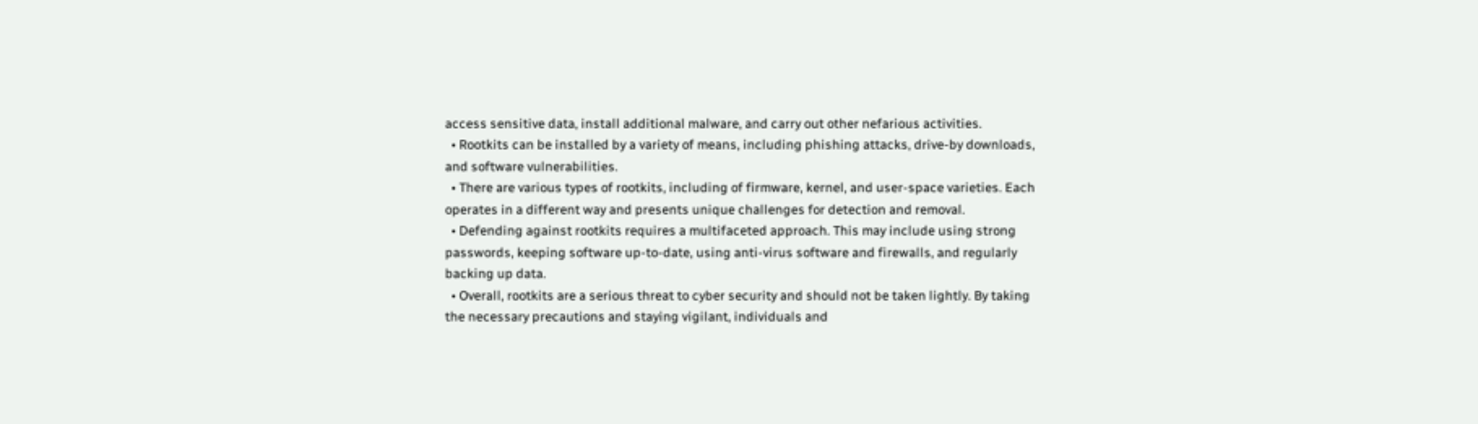access sensitive data, install additional malware, and carry out other nefarious activities.
  • Rootkits can be installed by a variety of means, including phishing attacks, drive-by downloads, and software vulnerabilities.
  • There are various types of rootkits, including of firmware, kernel, and user-space varieties. Each operates in a different way and presents unique challenges for detection and removal.
  • Defending against rootkits requires a multifaceted approach. This may include using strong passwords, keeping software up-to-date, using anti-virus software and firewalls, and regularly backing up data.
  • Overall, rootkits are a serious threat to cyber security and should not be taken lightly. By taking the necessary precautions and staying vigilant, individuals and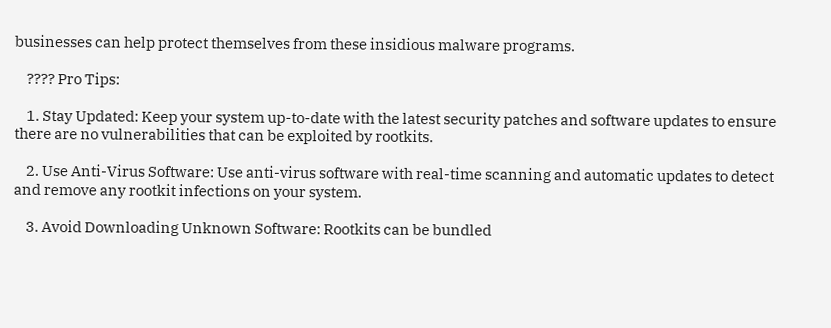businesses can help protect themselves from these insidious malware programs.

    ???? Pro Tips:

    1. Stay Updated: Keep your system up-to-date with the latest security patches and software updates to ensure there are no vulnerabilities that can be exploited by rootkits.

    2. Use Anti-Virus Software: Use anti-virus software with real-time scanning and automatic updates to detect and remove any rootkit infections on your system.

    3. Avoid Downloading Unknown Software: Rootkits can be bundled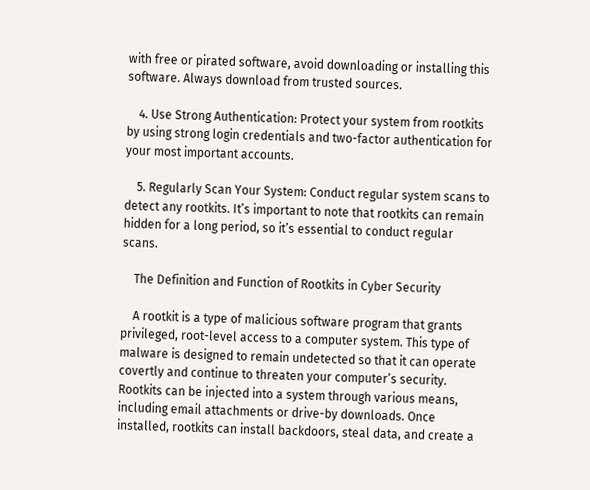with free or pirated software, avoid downloading or installing this software. Always download from trusted sources.

    4. Use Strong Authentication: Protect your system from rootkits by using strong login credentials and two-factor authentication for your most important accounts.

    5. Regularly Scan Your System: Conduct regular system scans to detect any rootkits. It’s important to note that rootkits can remain hidden for a long period, so it’s essential to conduct regular scans.

    The Definition and Function of Rootkits in Cyber Security

    A rootkit is a type of malicious software program that grants privileged, root-level access to a computer system. This type of malware is designed to remain undetected so that it can operate covertly and continue to threaten your computer’s security. Rootkits can be injected into a system through various means, including email attachments or drive-by downloads. Once installed, rootkits can install backdoors, steal data, and create a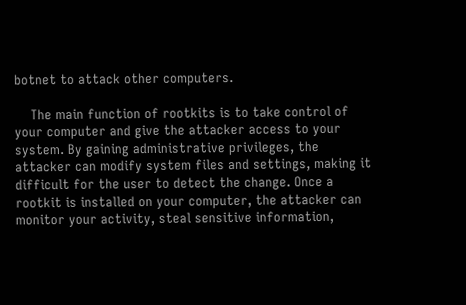botnet to attack other computers.

    The main function of rootkits is to take control of your computer and give the attacker access to your system. By gaining administrative privileges, the attacker can modify system files and settings, making it difficult for the user to detect the change. Once a rootkit is installed on your computer, the attacker can monitor your activity, steal sensitive information,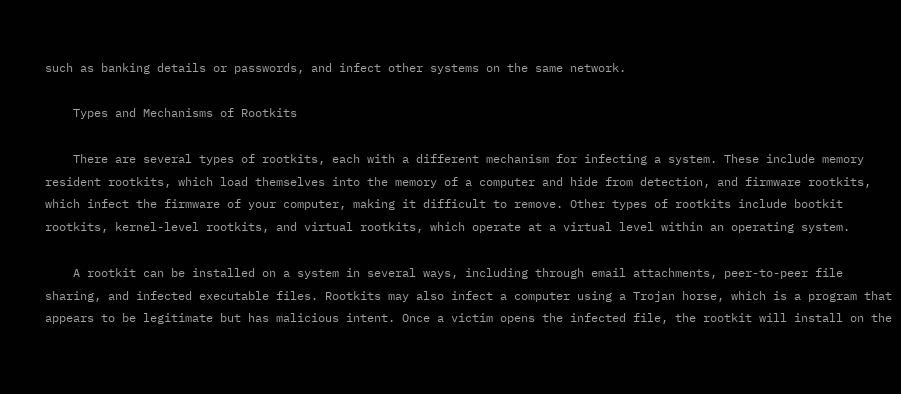such as banking details or passwords, and infect other systems on the same network.

    Types and Mechanisms of Rootkits

    There are several types of rootkits, each with a different mechanism for infecting a system. These include memory resident rootkits, which load themselves into the memory of a computer and hide from detection, and firmware rootkits, which infect the firmware of your computer, making it difficult to remove. Other types of rootkits include bootkit rootkits, kernel-level rootkits, and virtual rootkits, which operate at a virtual level within an operating system.

    A rootkit can be installed on a system in several ways, including through email attachments, peer-to-peer file sharing, and infected executable files. Rootkits may also infect a computer using a Trojan horse, which is a program that appears to be legitimate but has malicious intent. Once a victim opens the infected file, the rootkit will install on the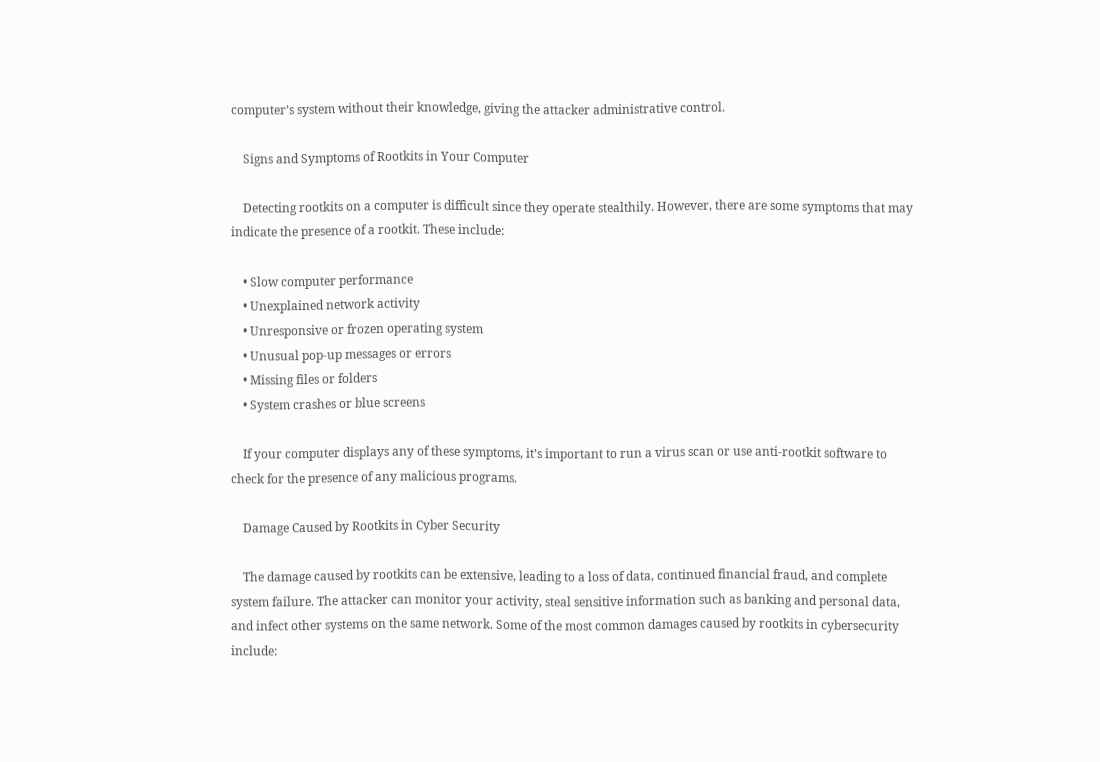computer’s system without their knowledge, giving the attacker administrative control.

    Signs and Symptoms of Rootkits in Your Computer

    Detecting rootkits on a computer is difficult since they operate stealthily. However, there are some symptoms that may indicate the presence of a rootkit. These include:

    • Slow computer performance
    • Unexplained network activity
    • Unresponsive or frozen operating system
    • Unusual pop-up messages or errors
    • Missing files or folders
    • System crashes or blue screens

    If your computer displays any of these symptoms, it’s important to run a virus scan or use anti-rootkit software to check for the presence of any malicious programs.

    Damage Caused by Rootkits in Cyber Security

    The damage caused by rootkits can be extensive, leading to a loss of data, continued financial fraud, and complete system failure. The attacker can monitor your activity, steal sensitive information such as banking and personal data, and infect other systems on the same network. Some of the most common damages caused by rootkits in cybersecurity include: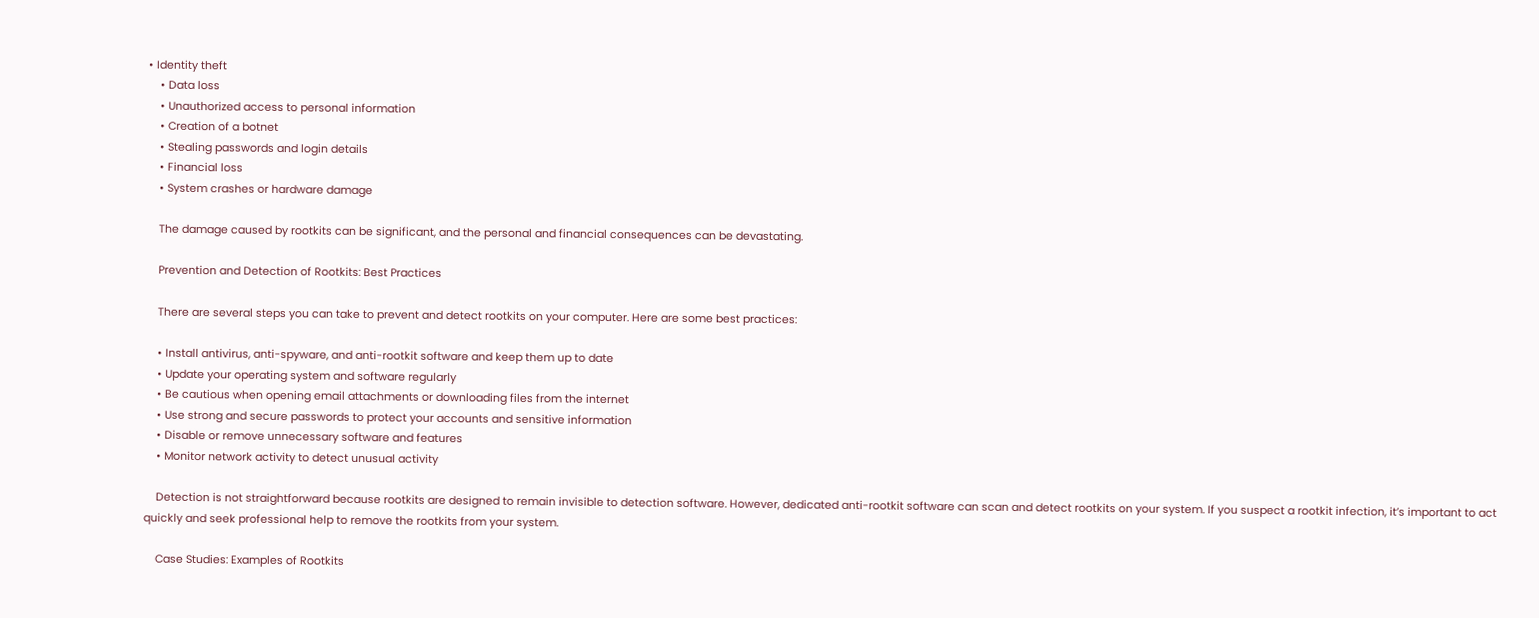• Identity theft
    • Data loss
    • Unauthorized access to personal information
    • Creation of a botnet
    • Stealing passwords and login details
    • Financial loss
    • System crashes or hardware damage

    The damage caused by rootkits can be significant, and the personal and financial consequences can be devastating.

    Prevention and Detection of Rootkits: Best Practices

    There are several steps you can take to prevent and detect rootkits on your computer. Here are some best practices:

    • Install antivirus, anti-spyware, and anti-rootkit software and keep them up to date
    • Update your operating system and software regularly
    • Be cautious when opening email attachments or downloading files from the internet
    • Use strong and secure passwords to protect your accounts and sensitive information
    • Disable or remove unnecessary software and features
    • Monitor network activity to detect unusual activity

    Detection is not straightforward because rootkits are designed to remain invisible to detection software. However, dedicated anti-rootkit software can scan and detect rootkits on your system. If you suspect a rootkit infection, it’s important to act quickly and seek professional help to remove the rootkits from your system.

    Case Studies: Examples of Rootkits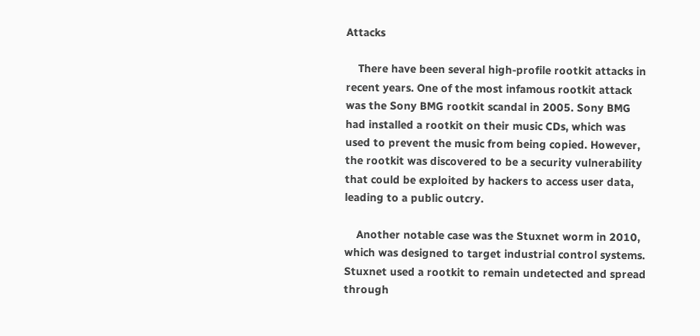Attacks

    There have been several high-profile rootkit attacks in recent years. One of the most infamous rootkit attack was the Sony BMG rootkit scandal in 2005. Sony BMG had installed a rootkit on their music CDs, which was used to prevent the music from being copied. However, the rootkit was discovered to be a security vulnerability that could be exploited by hackers to access user data, leading to a public outcry.

    Another notable case was the Stuxnet worm in 2010, which was designed to target industrial control systems. Stuxnet used a rootkit to remain undetected and spread through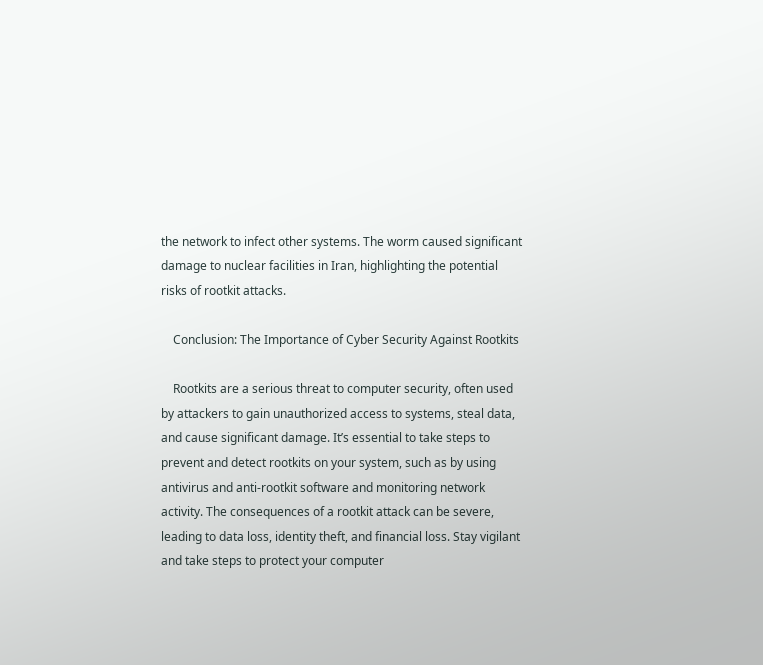the network to infect other systems. The worm caused significant damage to nuclear facilities in Iran, highlighting the potential risks of rootkit attacks.

    Conclusion: The Importance of Cyber Security Against Rootkits

    Rootkits are a serious threat to computer security, often used by attackers to gain unauthorized access to systems, steal data, and cause significant damage. It’s essential to take steps to prevent and detect rootkits on your system, such as by using antivirus and anti-rootkit software and monitoring network activity. The consequences of a rootkit attack can be severe, leading to data loss, identity theft, and financial loss. Stay vigilant and take steps to protect your computer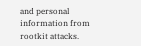and personal information from rootkit attacks.